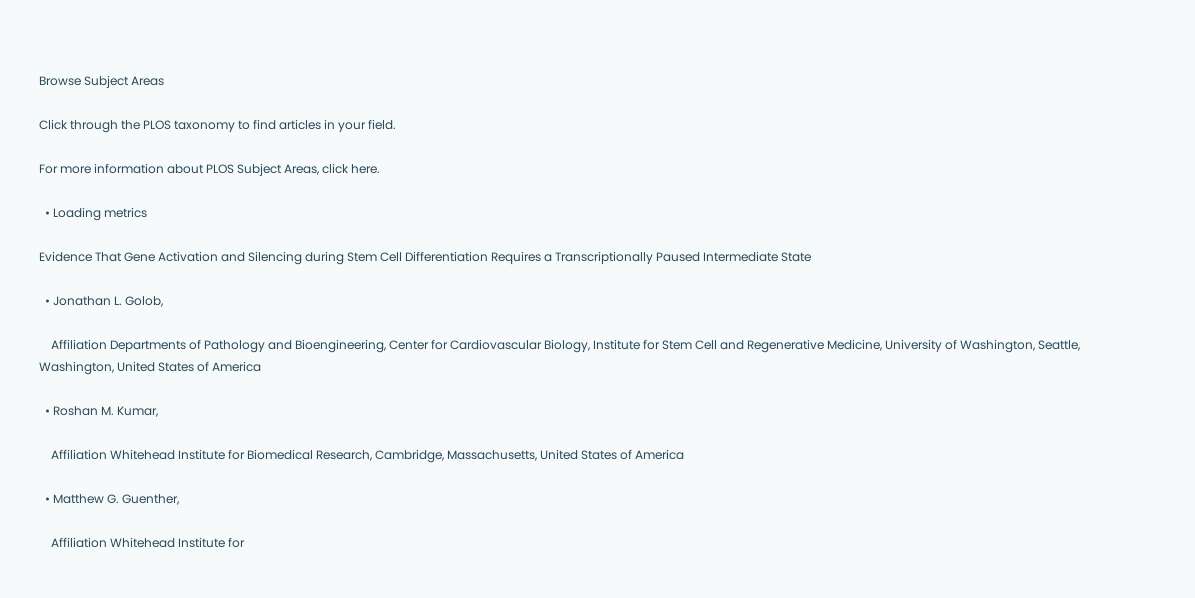Browse Subject Areas

Click through the PLOS taxonomy to find articles in your field.

For more information about PLOS Subject Areas, click here.

  • Loading metrics

Evidence That Gene Activation and Silencing during Stem Cell Differentiation Requires a Transcriptionally Paused Intermediate State

  • Jonathan L. Golob,

    Affiliation Departments of Pathology and Bioengineering, Center for Cardiovascular Biology, Institute for Stem Cell and Regenerative Medicine, University of Washington, Seattle, Washington, United States of America

  • Roshan M. Kumar,

    Affiliation Whitehead Institute for Biomedical Research, Cambridge, Massachusetts, United States of America

  • Matthew G. Guenther,

    Affiliation Whitehead Institute for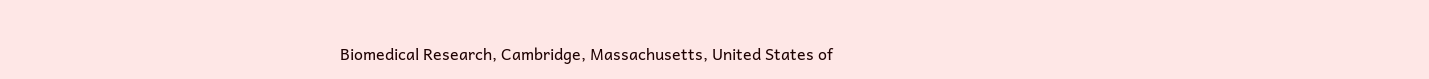Biomedical Research, Cambridge, Massachusetts, United States of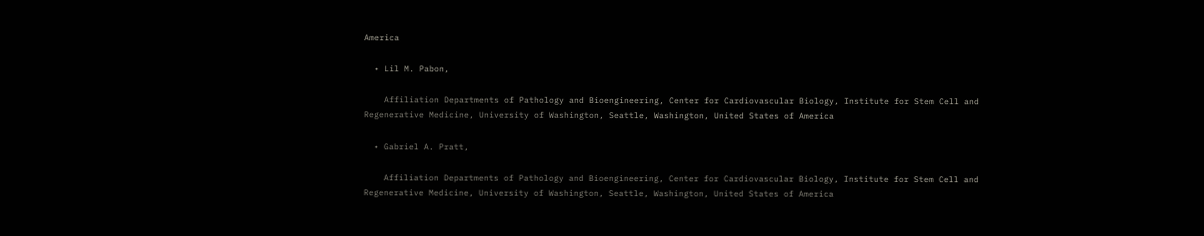America

  • Lil M. Pabon,

    Affiliation Departments of Pathology and Bioengineering, Center for Cardiovascular Biology, Institute for Stem Cell and Regenerative Medicine, University of Washington, Seattle, Washington, United States of America

  • Gabriel A. Pratt,

    Affiliation Departments of Pathology and Bioengineering, Center for Cardiovascular Biology, Institute for Stem Cell and Regenerative Medicine, University of Washington, Seattle, Washington, United States of America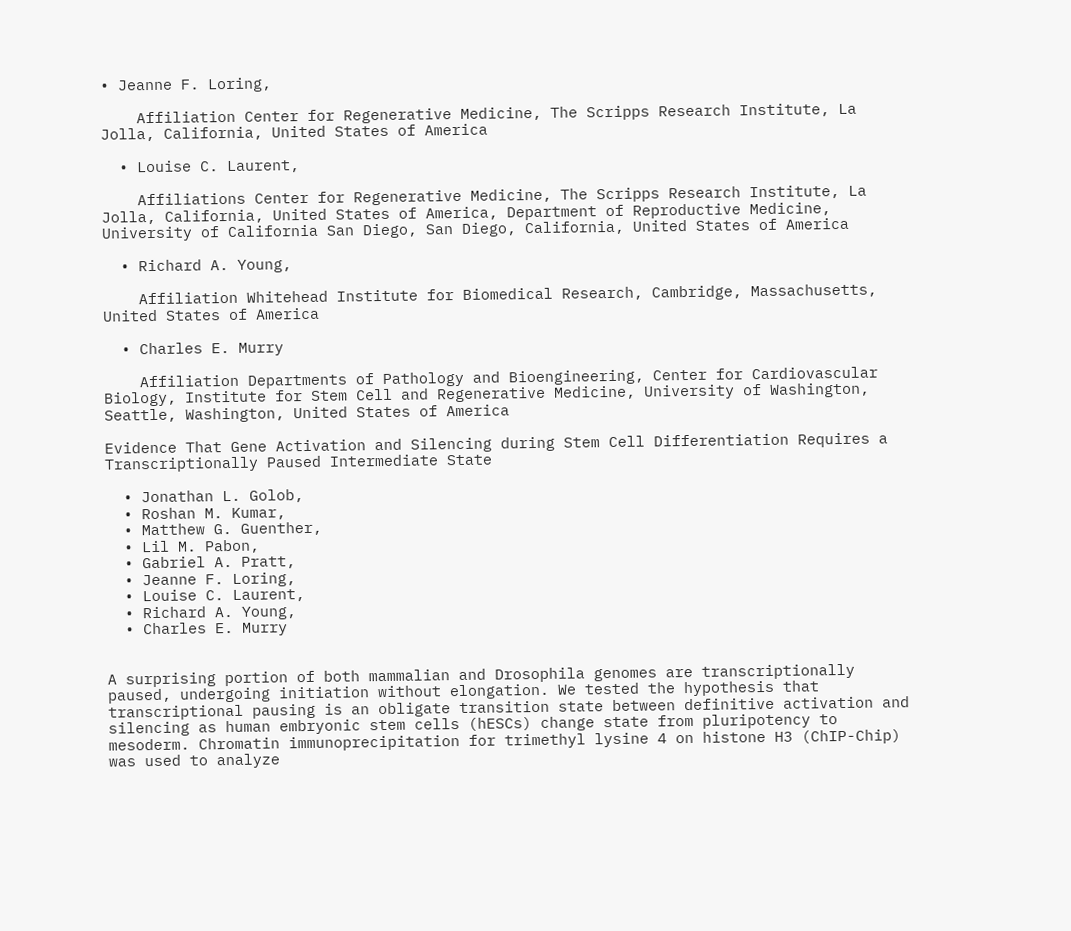• Jeanne F. Loring,

    Affiliation Center for Regenerative Medicine, The Scripps Research Institute, La Jolla, California, United States of America

  • Louise C. Laurent,

    Affiliations Center for Regenerative Medicine, The Scripps Research Institute, La Jolla, California, United States of America, Department of Reproductive Medicine, University of California San Diego, San Diego, California, United States of America

  • Richard A. Young,

    Affiliation Whitehead Institute for Biomedical Research, Cambridge, Massachusetts, United States of America

  • Charles E. Murry

    Affiliation Departments of Pathology and Bioengineering, Center for Cardiovascular Biology, Institute for Stem Cell and Regenerative Medicine, University of Washington, Seattle, Washington, United States of America

Evidence That Gene Activation and Silencing during Stem Cell Differentiation Requires a Transcriptionally Paused Intermediate State

  • Jonathan L. Golob,
  • Roshan M. Kumar,
  • Matthew G. Guenther,
  • Lil M. Pabon,
  • Gabriel A. Pratt,
  • Jeanne F. Loring,
  • Louise C. Laurent,
  • Richard A. Young,
  • Charles E. Murry


A surprising portion of both mammalian and Drosophila genomes are transcriptionally paused, undergoing initiation without elongation. We tested the hypothesis that transcriptional pausing is an obligate transition state between definitive activation and silencing as human embryonic stem cells (hESCs) change state from pluripotency to mesoderm. Chromatin immunoprecipitation for trimethyl lysine 4 on histone H3 (ChIP-Chip) was used to analyze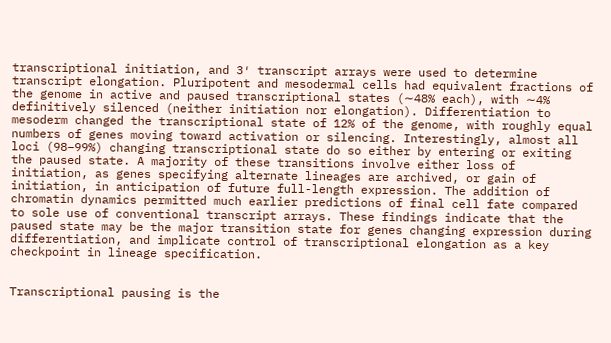transcriptional initiation, and 3′ transcript arrays were used to determine transcript elongation. Pluripotent and mesodermal cells had equivalent fractions of the genome in active and paused transcriptional states (∼48% each), with ∼4% definitively silenced (neither initiation nor elongation). Differentiation to mesoderm changed the transcriptional state of 12% of the genome, with roughly equal numbers of genes moving toward activation or silencing. Interestingly, almost all loci (98–99%) changing transcriptional state do so either by entering or exiting the paused state. A majority of these transitions involve either loss of initiation, as genes specifying alternate lineages are archived, or gain of initiation, in anticipation of future full-length expression. The addition of chromatin dynamics permitted much earlier predictions of final cell fate compared to sole use of conventional transcript arrays. These findings indicate that the paused state may be the major transition state for genes changing expression during differentiation, and implicate control of transcriptional elongation as a key checkpoint in lineage specification.


Transcriptional pausing is the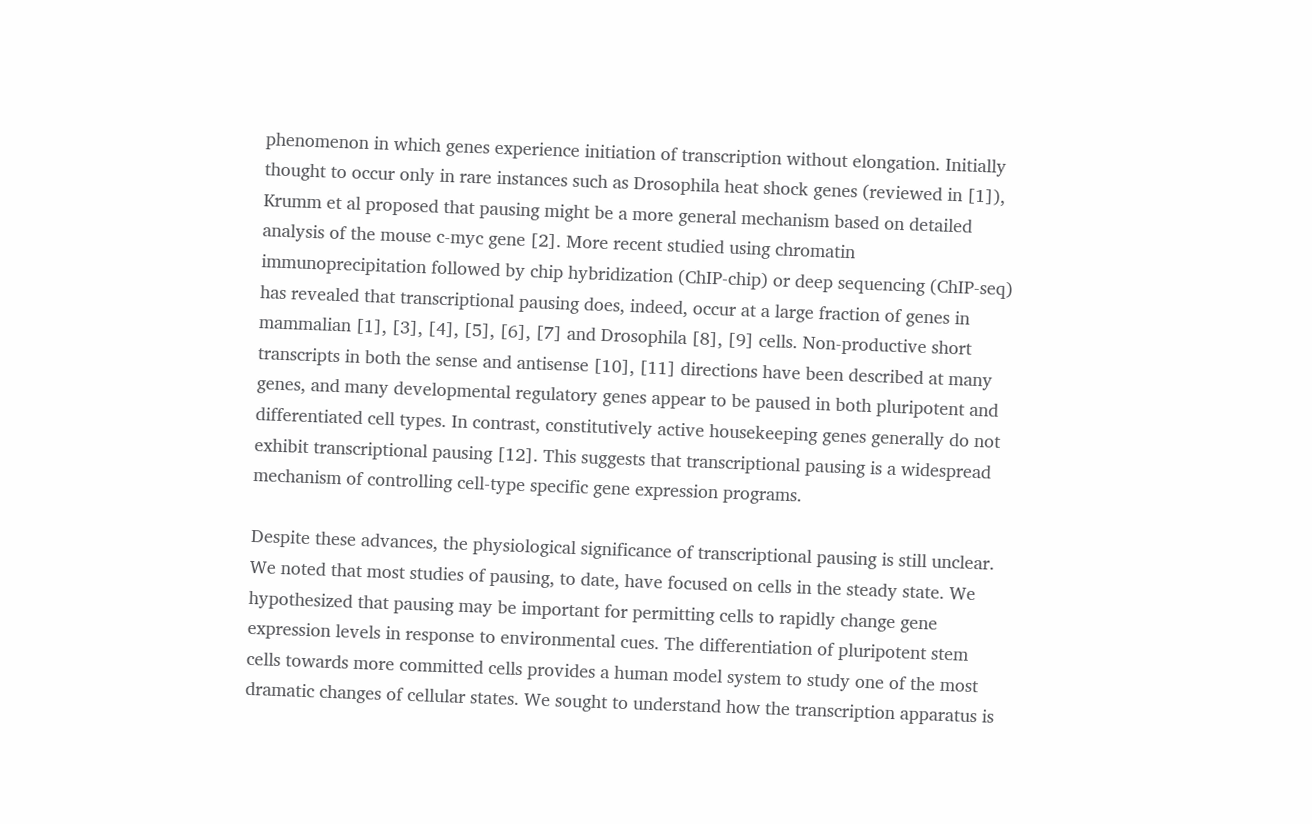phenomenon in which genes experience initiation of transcription without elongation. Initially thought to occur only in rare instances such as Drosophila heat shock genes (reviewed in [1]), Krumm et al proposed that pausing might be a more general mechanism based on detailed analysis of the mouse c-myc gene [2]. More recent studied using chromatin immunoprecipitation followed by chip hybridization (ChIP-chip) or deep sequencing (ChIP-seq) has revealed that transcriptional pausing does, indeed, occur at a large fraction of genes in mammalian [1], [3], [4], [5], [6], [7] and Drosophila [8], [9] cells. Non-productive short transcripts in both the sense and antisense [10], [11] directions have been described at many genes, and many developmental regulatory genes appear to be paused in both pluripotent and differentiated cell types. In contrast, constitutively active housekeeping genes generally do not exhibit transcriptional pausing [12]. This suggests that transcriptional pausing is a widespread mechanism of controlling cell-type specific gene expression programs.

Despite these advances, the physiological significance of transcriptional pausing is still unclear. We noted that most studies of pausing, to date, have focused on cells in the steady state. We hypothesized that pausing may be important for permitting cells to rapidly change gene expression levels in response to environmental cues. The differentiation of pluripotent stem cells towards more committed cells provides a human model system to study one of the most dramatic changes of cellular states. We sought to understand how the transcription apparatus is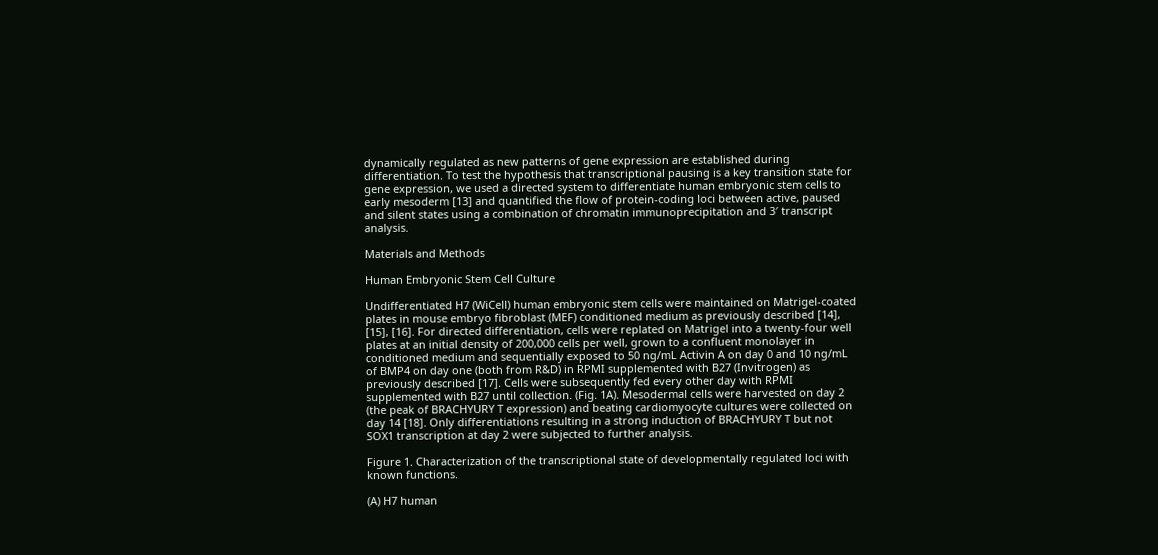dynamically regulated as new patterns of gene expression are established during differentiation. To test the hypothesis that transcriptional pausing is a key transition state for gene expression, we used a directed system to differentiate human embryonic stem cells to early mesoderm [13] and quantified the flow of protein-coding loci between active, paused and silent states using a combination of chromatin immunoprecipitation and 3′ transcript analysis.

Materials and Methods

Human Embryonic Stem Cell Culture

Undifferentiated H7 (WiCell) human embryonic stem cells were maintained on Matrigel-coated plates in mouse embryo fibroblast (MEF) conditioned medium as previously described [14], [15], [16]. For directed differentiation, cells were replated on Matrigel into a twenty-four well plates at an initial density of 200,000 cells per well, grown to a confluent monolayer in conditioned medium and sequentially exposed to 50 ng/mL Activin A on day 0 and 10 ng/mL of BMP4 on day one (both from R&D) in RPMI supplemented with B27 (Invitrogen) as previously described [17]. Cells were subsequently fed every other day with RPMI supplemented with B27 until collection. (Fig. 1A). Mesodermal cells were harvested on day 2 (the peak of BRACHYURY T expression) and beating cardiomyocyte cultures were collected on day 14 [18]. Only differentiations resulting in a strong induction of BRACHYURY T but not SOX1 transcription at day 2 were subjected to further analysis.

Figure 1. Characterization of the transcriptional state of developmentally regulated loci with known functions.

(A) H7 human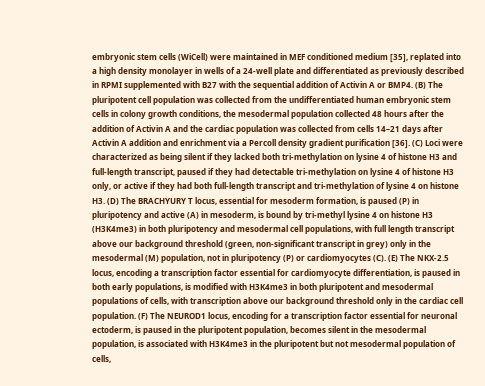embryonic stem cells (WiCell) were maintained in MEF conditioned medium [35], replated into a high density monolayer in wells of a 24-well plate and differentiated as previously described in RPMI supplemented with B27 with the sequential addition of Activin A or BMP4. (B) The pluripotent cell population was collected from the undifferentiated human embryonic stem cells in colony growth conditions, the mesodermal population collected 48 hours after the addition of Activin A and the cardiac population was collected from cells 14–21 days after Activin A addition and enrichment via a Percoll density gradient purification [36]. (C) Loci were characterized as being silent if they lacked both tri-methylation on lysine 4 of histone H3 and full-length transcript, paused if they had detectable tri-methylation on lysine 4 of histone H3 only, or active if they had both full-length transcript and tri-methylation of lysine 4 on histone H3. (D) The BRACHYURY T locus, essential for mesoderm formation, is paused (P) in pluripotency and active (A) in mesoderm, is bound by tri-methyl lysine 4 on histone H3 (H3K4me3) in both pluripotency and mesodermal cell populations, with full length transcript above our background threshold (green, non-significant transcript in grey) only in the mesodermal (M) population, not in pluripotency (P) or cardiomyocytes (C). (E) The NKX-2.5 locus, encoding a transcription factor essential for cardiomyocyte differentiation, is paused in both early populations, is modified with H3K4me3 in both pluripotent and mesodermal populations of cells, with transcription above our background threshold only in the cardiac cell population. (F) The NEUROD1 locus, encoding for a transcription factor essential for neuronal ectoderm, is paused in the pluripotent population, becomes silent in the mesodermal population, is associated with H3K4me3 in the pluripotent but not mesodermal population of cells,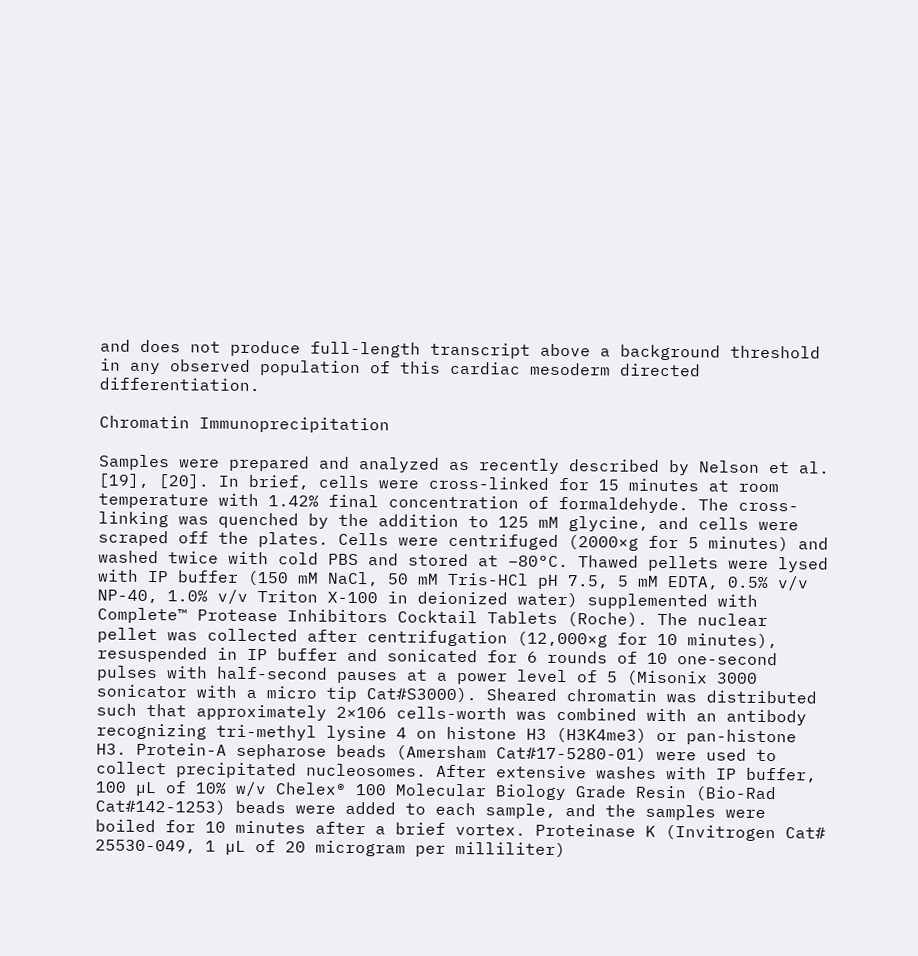and does not produce full-length transcript above a background threshold in any observed population of this cardiac mesoderm directed differentiation.

Chromatin Immunoprecipitation

Samples were prepared and analyzed as recently described by Nelson et al. [19], [20]. In brief, cells were cross-linked for 15 minutes at room temperature with 1.42% final concentration of formaldehyde. The cross-linking was quenched by the addition to 125 mM glycine, and cells were scraped off the plates. Cells were centrifuged (2000×g for 5 minutes) and washed twice with cold PBS and stored at −80°C. Thawed pellets were lysed with IP buffer (150 mM NaCl, 50 mM Tris-HCl pH 7.5, 5 mM EDTA, 0.5% v/v NP-40, 1.0% v/v Triton X-100 in deionized water) supplemented with Complete™ Protease Inhibitors Cocktail Tablets (Roche). The nuclear pellet was collected after centrifugation (12,000×g for 10 minutes), resuspended in IP buffer and sonicated for 6 rounds of 10 one-second pulses with half-second pauses at a power level of 5 (Misonix 3000 sonicator with a micro tip Cat#S3000). Sheared chromatin was distributed such that approximately 2×106 cells-worth was combined with an antibody recognizing tri-methyl lysine 4 on histone H3 (H3K4me3) or pan-histone H3. Protein-A sepharose beads (Amersham Cat#17-5280-01) were used to collect precipitated nucleosomes. After extensive washes with IP buffer, 100 µL of 10% w/v Chelex® 100 Molecular Biology Grade Resin (Bio-Rad Cat#142-1253) beads were added to each sample, and the samples were boiled for 10 minutes after a brief vortex. Proteinase K (Invitrogen Cat# 25530-049, 1 µL of 20 microgram per milliliter)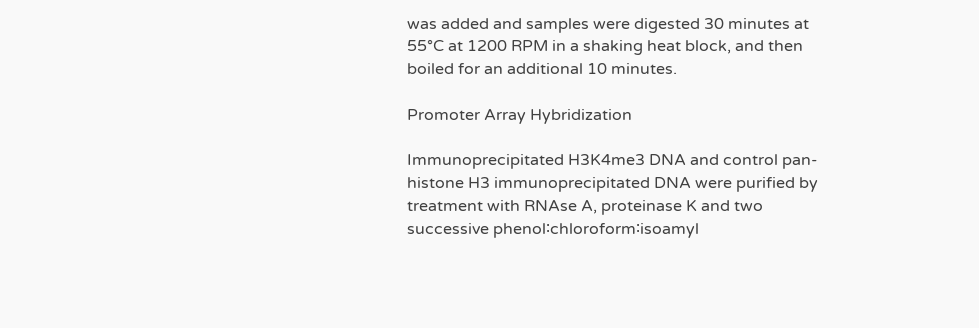was added and samples were digested 30 minutes at 55°C at 1200 RPM in a shaking heat block, and then boiled for an additional 10 minutes.

Promoter Array Hybridization

Immunoprecipitated H3K4me3 DNA and control pan-histone H3 immunoprecipitated DNA were purified by treatment with RNAse A, proteinase K and two successive phenol∶chloroform∶isoamyl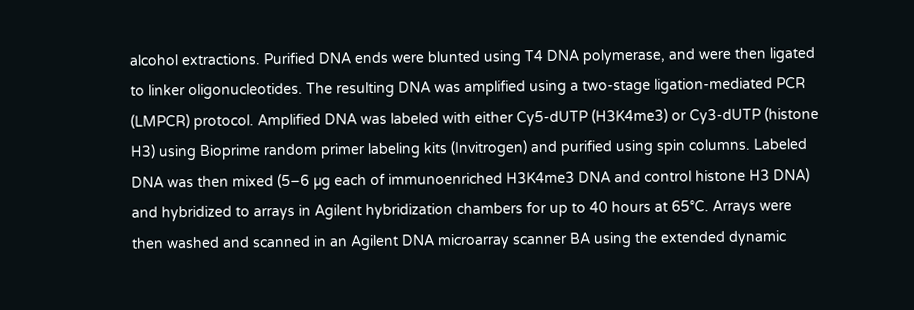alcohol extractions. Purified DNA ends were blunted using T4 DNA polymerase, and were then ligated to linker oligonucleotides. The resulting DNA was amplified using a two-stage ligation-mediated PCR (LMPCR) protocol. Amplified DNA was labeled with either Cy5-dUTP (H3K4me3) or Cy3-dUTP (histone H3) using Bioprime random primer labeling kits (Invitrogen) and purified using spin columns. Labeled DNA was then mixed (5–6 µg each of immunoenriched H3K4me3 DNA and control histone H3 DNA) and hybridized to arrays in Agilent hybridization chambers for up to 40 hours at 65°C. Arrays were then washed and scanned in an Agilent DNA microarray scanner BA using the extended dynamic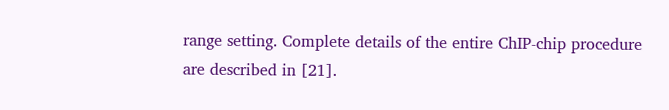range setting. Complete details of the entire ChIP-chip procedure are described in [21].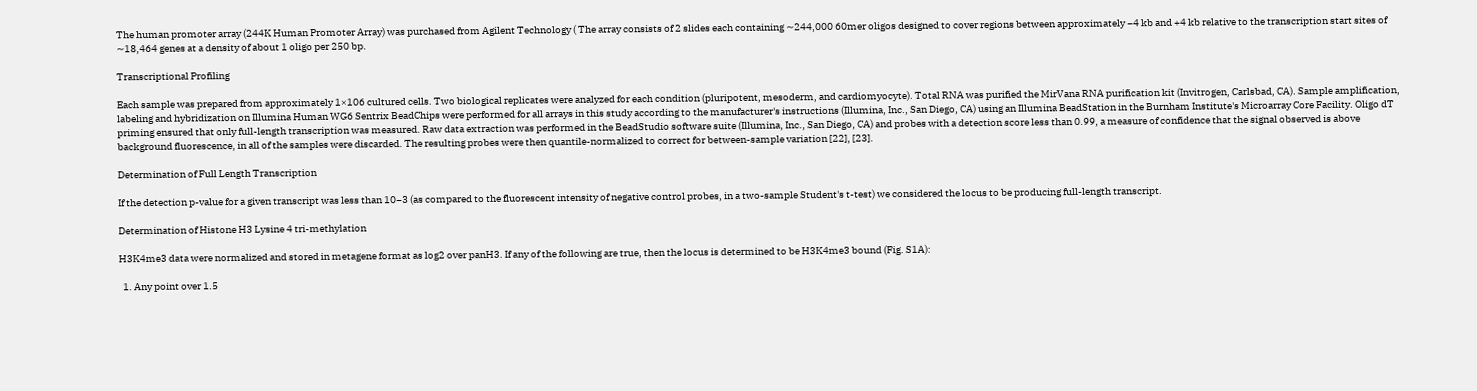The human promoter array (244K Human Promoter Array) was purchased from Agilent Technology ( The array consists of 2 slides each containing ∼244,000 60mer oligos designed to cover regions between approximately −4 kb and +4 kb relative to the transcription start sites of ∼18,464 genes at a density of about 1 oligo per 250 bp.

Transcriptional Profiling

Each sample was prepared from approximately 1×106 cultured cells. Two biological replicates were analyzed for each condition (pluripotent, mesoderm, and cardiomyocyte). Total RNA was purified the MirVana RNA purification kit (Invitrogen, Carlsbad, CA). Sample amplification, labeling and hybridization on Illumina Human WG6 Sentrix BeadChips were performed for all arrays in this study according to the manufacturer's instructions (Illumina, Inc., San Diego, CA) using an Illumina BeadStation in the Burnham Institute's Microarray Core Facility. Oligo dT priming ensured that only full-length transcription was measured. Raw data extraction was performed in the BeadStudio software suite (Illumina, Inc., San Diego, CA) and probes with a detection score less than 0.99, a measure of confidence that the signal observed is above background fluorescence, in all of the samples were discarded. The resulting probes were then quantile-normalized to correct for between-sample variation [22], [23].

Determination of Full Length Transcription

If the detection p-value for a given transcript was less than 10−3 (as compared to the fluorescent intensity of negative control probes, in a two-sample Student's t-test) we considered the locus to be producing full-length transcript.

Determination of Histone H3 Lysine 4 tri-methylation

H3K4me3 data were normalized and stored in metagene format as log2 over panH3. If any of the following are true, then the locus is determined to be H3K4me3 bound (Fig. S1A):

  1. Any point over 1.5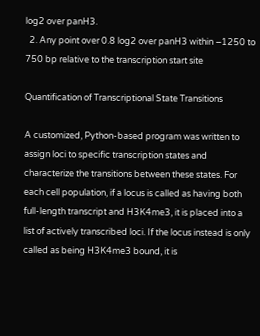log2 over panH3.
  2. Any point over 0.8 log2 over panH3 within −1250 to 750 bp relative to the transcription start site

Quantification of Transcriptional State Transitions

A customized, Python-based program was written to assign loci to specific transcription states and characterize the transitions between these states. For each cell population, if a locus is called as having both full-length transcript and H3K4me3, it is placed into a list of actively transcribed loci. If the locus instead is only called as being H3K4me3 bound, it is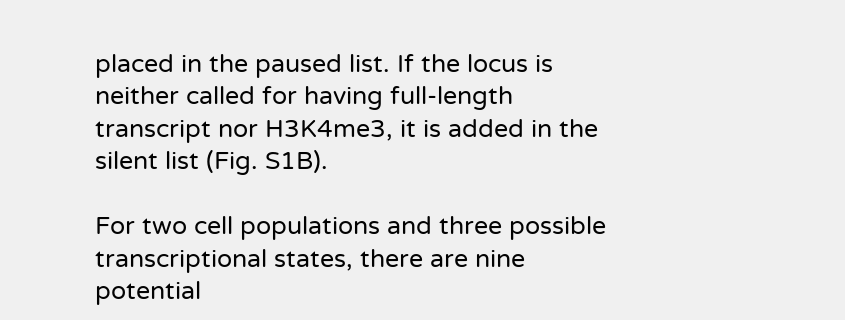placed in the paused list. If the locus is neither called for having full-length transcript nor H3K4me3, it is added in the silent list (Fig. S1B).

For two cell populations and three possible transcriptional states, there are nine potential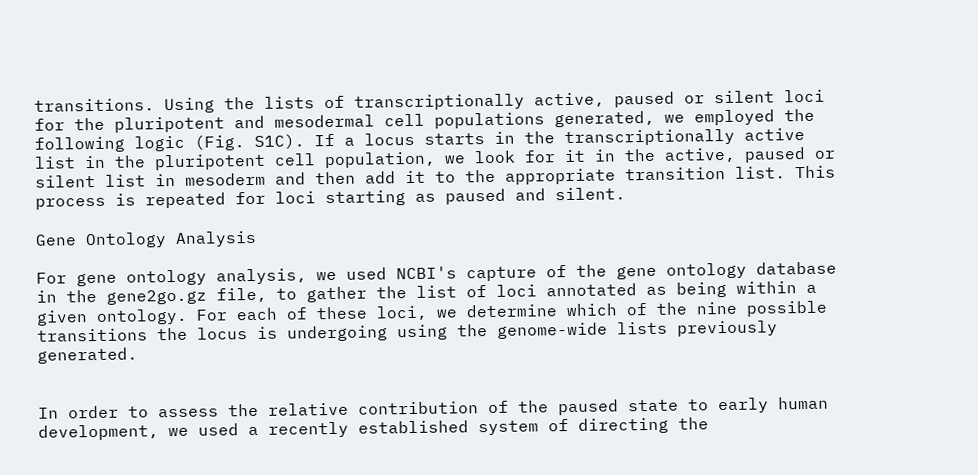transitions. Using the lists of transcriptionally active, paused or silent loci for the pluripotent and mesodermal cell populations generated, we employed the following logic (Fig. S1C). If a locus starts in the transcriptionally active list in the pluripotent cell population, we look for it in the active, paused or silent list in mesoderm and then add it to the appropriate transition list. This process is repeated for loci starting as paused and silent.

Gene Ontology Analysis

For gene ontology analysis, we used NCBI's capture of the gene ontology database in the gene2go.gz file, to gather the list of loci annotated as being within a given ontology. For each of these loci, we determine which of the nine possible transitions the locus is undergoing using the genome-wide lists previously generated.


In order to assess the relative contribution of the paused state to early human development, we used a recently established system of directing the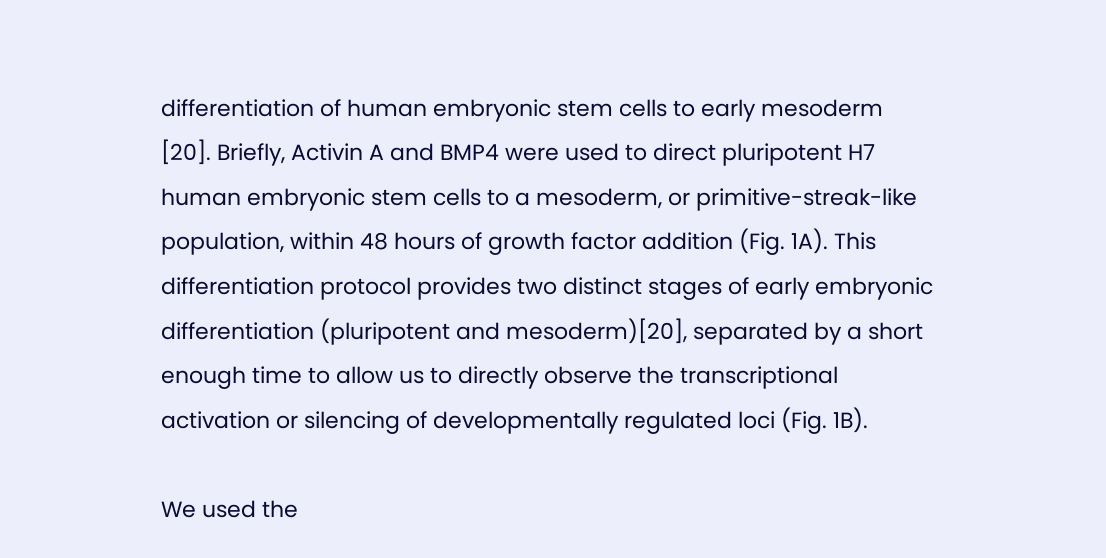differentiation of human embryonic stem cells to early mesoderm [20]. Briefly, Activin A and BMP4 were used to direct pluripotent H7 human embryonic stem cells to a mesoderm, or primitive-streak-like population, within 48 hours of growth factor addition (Fig. 1A). This differentiation protocol provides two distinct stages of early embryonic differentiation (pluripotent and mesoderm)[20], separated by a short enough time to allow us to directly observe the transcriptional activation or silencing of developmentally regulated loci (Fig. 1B).

We used the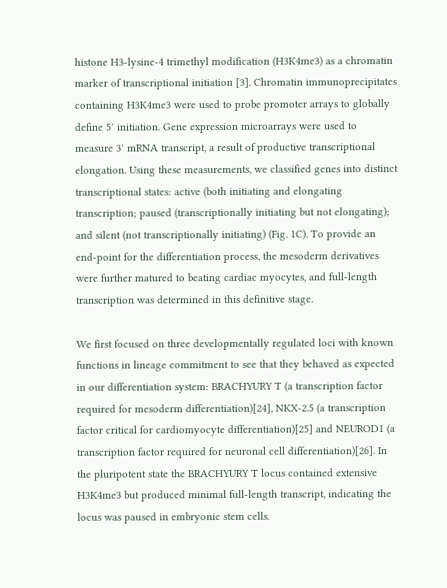histone H3-lysine-4 trimethyl modification (H3K4me3) as a chromatin marker of transcriptional initiation [3]. Chromatin immunoprecipitates containing H3K4me3 were used to probe promoter arrays to globally define 5′ initiation. Gene expression microarrays were used to measure 3′ mRNA transcript, a result of productive transcriptional elongation. Using these measurements, we classified genes into distinct transcriptional states: active (both initiating and elongating transcription; paused (transcriptionally initiating but not elongating); and silent (not transcriptionally initiating) (Fig. 1C). To provide an end-point for the differentiation process, the mesoderm derivatives were further matured to beating cardiac myocytes, and full-length transcription was determined in this definitive stage.

We first focused on three developmentally regulated loci with known functions in lineage commitment to see that they behaved as expected in our differentiation system: BRACHYURY T (a transcription factor required for mesoderm differentiation)[24], NKX-2.5 (a transcription factor critical for cardiomyocyte differentiation)[25] and NEUROD1 (a transcription factor required for neuronal cell differentiation)[26]. In the pluripotent state the BRACHYURY T locus contained extensive H3K4me3 but produced minimal full-length transcript, indicating the locus was paused in embryonic stem cells.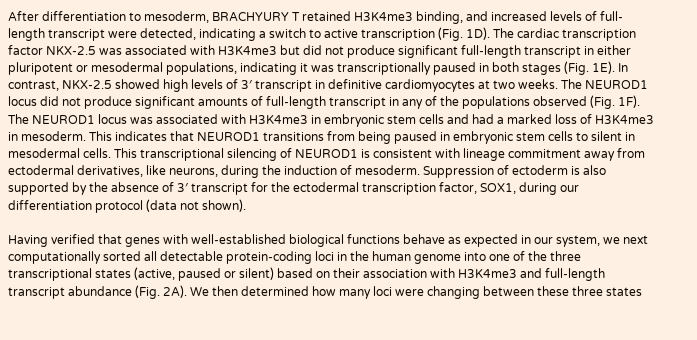After differentiation to mesoderm, BRACHYURY T retained H3K4me3 binding, and increased levels of full-length transcript were detected, indicating a switch to active transcription (Fig. 1D). The cardiac transcription factor NKX-2.5 was associated with H3K4me3 but did not produce significant full-length transcript in either pluripotent or mesodermal populations, indicating it was transcriptionally paused in both stages (Fig. 1E). In contrast, NKX-2.5 showed high levels of 3′ transcript in definitive cardiomyocytes at two weeks. The NEUROD1 locus did not produce significant amounts of full-length transcript in any of the populations observed (Fig. 1F). The NEUROD1 locus was associated with H3K4me3 in embryonic stem cells and had a marked loss of H3K4me3 in mesoderm. This indicates that NEUROD1 transitions from being paused in embryonic stem cells to silent in mesodermal cells. This transcriptional silencing of NEUROD1 is consistent with lineage commitment away from ectodermal derivatives, like neurons, during the induction of mesoderm. Suppression of ectoderm is also supported by the absence of 3′ transcript for the ectodermal transcription factor, SOX1, during our differentiation protocol (data not shown).

Having verified that genes with well-established biological functions behave as expected in our system, we next computationally sorted all detectable protein-coding loci in the human genome into one of the three transcriptional states (active, paused or silent) based on their association with H3K4me3 and full-length transcript abundance (Fig. 2A). We then determined how many loci were changing between these three states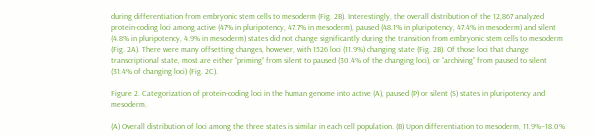during differentiation from embryonic stem cells to mesoderm (Fig. 2B). Interestingly, the overall distribution of the 12,867 analyzed protein-coding loci among active (47% in pluripotency, 47.7% in mesoderm), paused (48.1% in pluripotency, 47.4% in mesoderm) and silent (4.8% in pluripotency, 4.9% in mesoderm) states did not change significantly during the transition from embryonic stem cells to mesoderm (Fig. 2A). There were many offsetting changes, however, with 1526 loci (11.9%) changing state (Fig. 2B). Of those loci that change transcriptional state, most are either “priming” from silent to paused (30.4% of the changing loci), or “archiving” from paused to silent (31.4% of changing loci) (Fig. 2C).

Figure 2. Categorization of protein-coding loci in the human genome into active (A), paused (P) or silent (S) states in pluripotency and mesoderm.

(A) Overall distribution of loci among the three states is similar in each cell population. (B) Upon differentiation to mesoderm, 11.9%–18.0%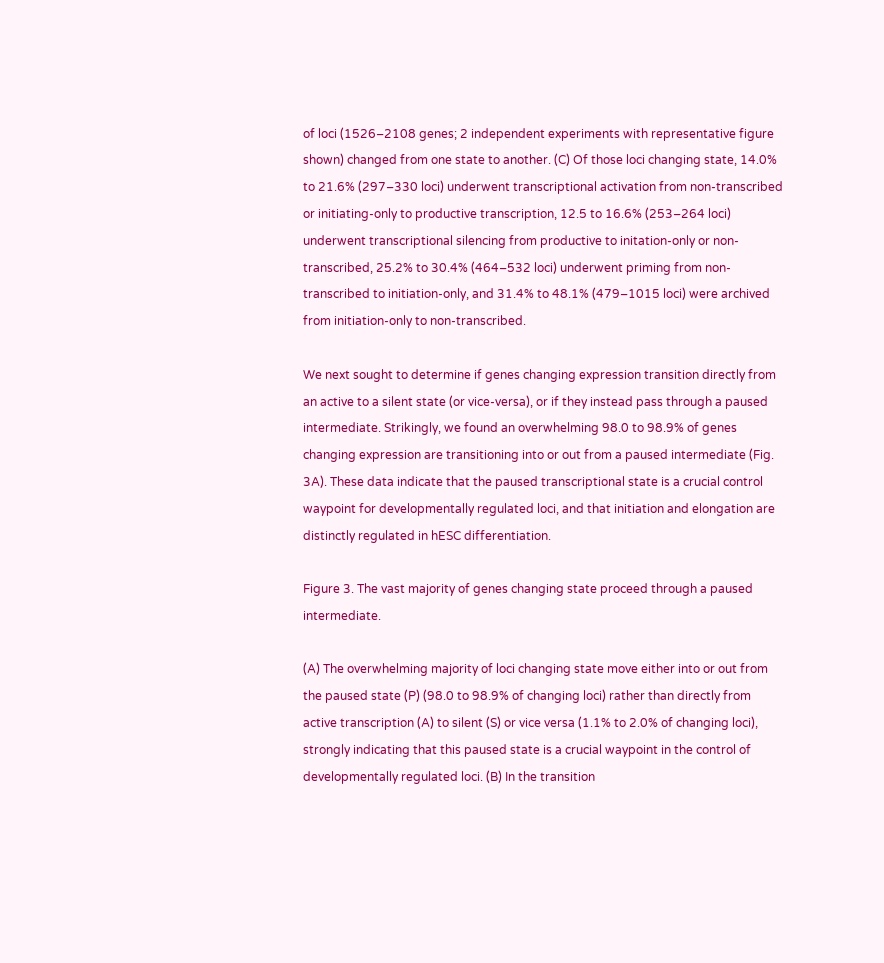of loci (1526–2108 genes; 2 independent experiments with representative figure shown) changed from one state to another. (C) Of those loci changing state, 14.0% to 21.6% (297–330 loci) underwent transcriptional activation from non-transcribed or initiating-only to productive transcription, 12.5 to 16.6% (253–264 loci) underwent transcriptional silencing from productive to initation-only or non-transcribed, 25.2% to 30.4% (464–532 loci) underwent priming from non-transcribed to initiation-only, and 31.4% to 48.1% (479–1015 loci) were archived from initiation-only to non-transcribed.

We next sought to determine if genes changing expression transition directly from an active to a silent state (or vice-versa), or if they instead pass through a paused intermediate. Strikingly, we found an overwhelming 98.0 to 98.9% of genes changing expression are transitioning into or out from a paused intermediate (Fig. 3A). These data indicate that the paused transcriptional state is a crucial control waypoint for developmentally regulated loci, and that initiation and elongation are distinctly regulated in hESC differentiation.

Figure 3. The vast majority of genes changing state proceed through a paused intermediate.

(A) The overwhelming majority of loci changing state move either into or out from the paused state (P) (98.0 to 98.9% of changing loci) rather than directly from active transcription (A) to silent (S) or vice versa (1.1% to 2.0% of changing loci), strongly indicating that this paused state is a crucial waypoint in the control of developmentally regulated loci. (B) In the transition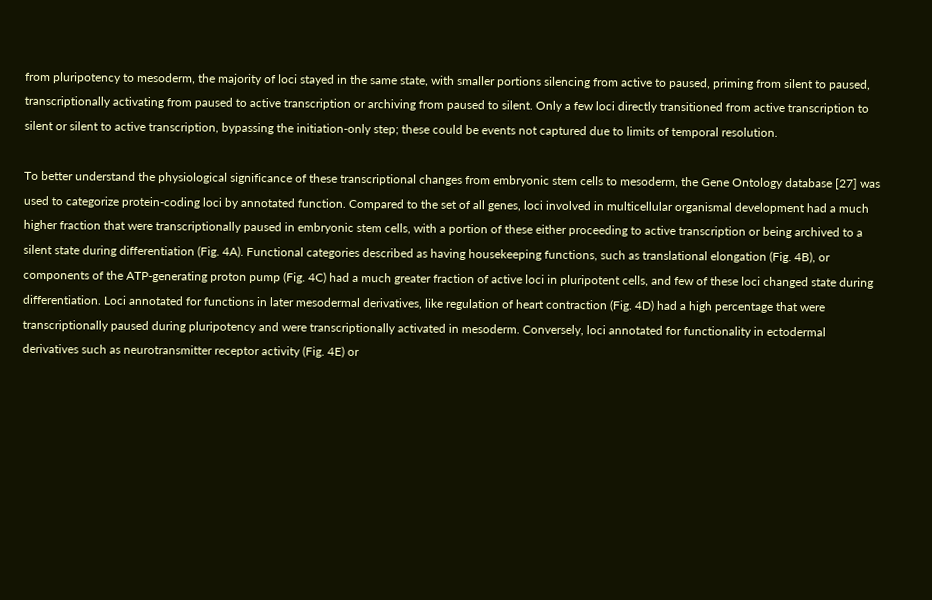from pluripotency to mesoderm, the majority of loci stayed in the same state, with smaller portions silencing from active to paused, priming from silent to paused, transcriptionally activating from paused to active transcription or archiving from paused to silent. Only a few loci directly transitioned from active transcription to silent or silent to active transcription, bypassing the initiation-only step; these could be events not captured due to limits of temporal resolution.

To better understand the physiological significance of these transcriptional changes from embryonic stem cells to mesoderm, the Gene Ontology database [27] was used to categorize protein-coding loci by annotated function. Compared to the set of all genes, loci involved in multicellular organismal development had a much higher fraction that were transcriptionally paused in embryonic stem cells, with a portion of these either proceeding to active transcription or being archived to a silent state during differentiation (Fig. 4A). Functional categories described as having housekeeping functions, such as translational elongation (Fig. 4B), or components of the ATP-generating proton pump (Fig. 4C) had a much greater fraction of active loci in pluripotent cells, and few of these loci changed state during differentiation. Loci annotated for functions in later mesodermal derivatives, like regulation of heart contraction (Fig. 4D) had a high percentage that were transcriptionally paused during pluripotency and were transcriptionally activated in mesoderm. Conversely, loci annotated for functionality in ectodermal derivatives such as neurotransmitter receptor activity (Fig. 4E) or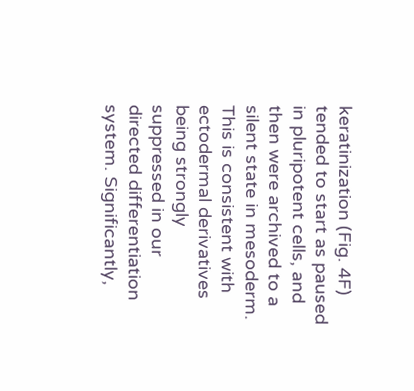keratinization (Fig. 4F) tended to start as paused in pluripotent cells, and then were archived to a silent state in mesoderm. This is consistent with ectodermal derivatives being strongly suppressed in our directed differentiation system. Significantly,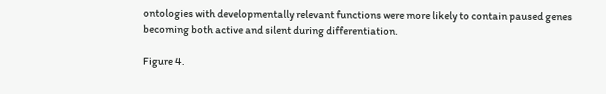ontologies with developmentally relevant functions were more likely to contain paused genes becoming both active and silent during differentiation.

Figure 4.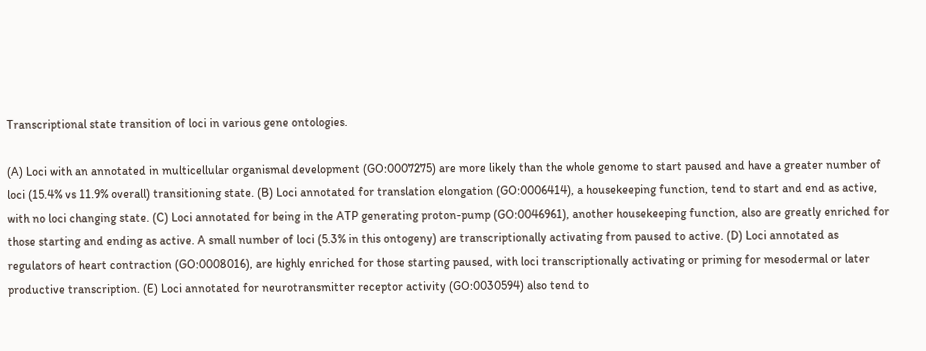Transcriptional state transition of loci in various gene ontologies.

(A) Loci with an annotated in multicellular organismal development (GO:0007275) are more likely than the whole genome to start paused and have a greater number of loci (15.4% vs 11.9% overall) transitioning state. (B) Loci annotated for translation elongation (GO:0006414), a housekeeping function, tend to start and end as active, with no loci changing state. (C) Loci annotated for being in the ATP generating proton-pump (GO:0046961), another housekeeping function, also are greatly enriched for those starting and ending as active. A small number of loci (5.3% in this ontogeny) are transcriptionally activating from paused to active. (D) Loci annotated as regulators of heart contraction (GO:0008016), are highly enriched for those starting paused, with loci transcriptionally activating or priming for mesodermal or later productive transcription. (E) Loci annotated for neurotransmitter receptor activity (GO:0030594) also tend to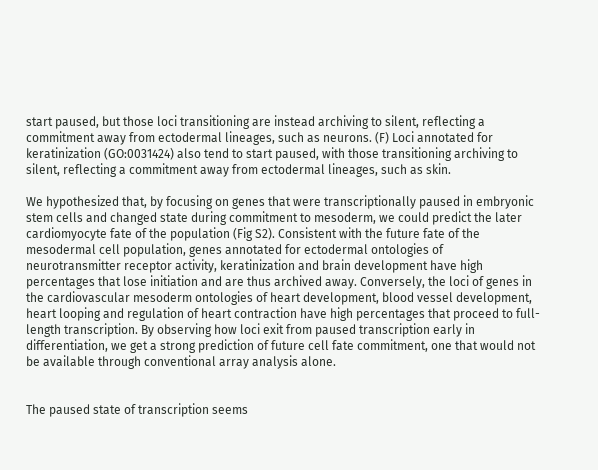start paused, but those loci transitioning are instead archiving to silent, reflecting a commitment away from ectodermal lineages, such as neurons. (F) Loci annotated for keratinization (GO:0031424) also tend to start paused, with those transitioning archiving to silent, reflecting a commitment away from ectodermal lineages, such as skin.

We hypothesized that, by focusing on genes that were transcriptionally paused in embryonic stem cells and changed state during commitment to mesoderm, we could predict the later cardiomyocyte fate of the population (Fig S2). Consistent with the future fate of the mesodermal cell population, genes annotated for ectodermal ontologies of neurotransmitter receptor activity, keratinization and brain development have high percentages that lose initiation and are thus archived away. Conversely, the loci of genes in the cardiovascular mesoderm ontologies of heart development, blood vessel development, heart looping and regulation of heart contraction have high percentages that proceed to full-length transcription. By observing how loci exit from paused transcription early in differentiation, we get a strong prediction of future cell fate commitment, one that would not be available through conventional array analysis alone.


The paused state of transcription seems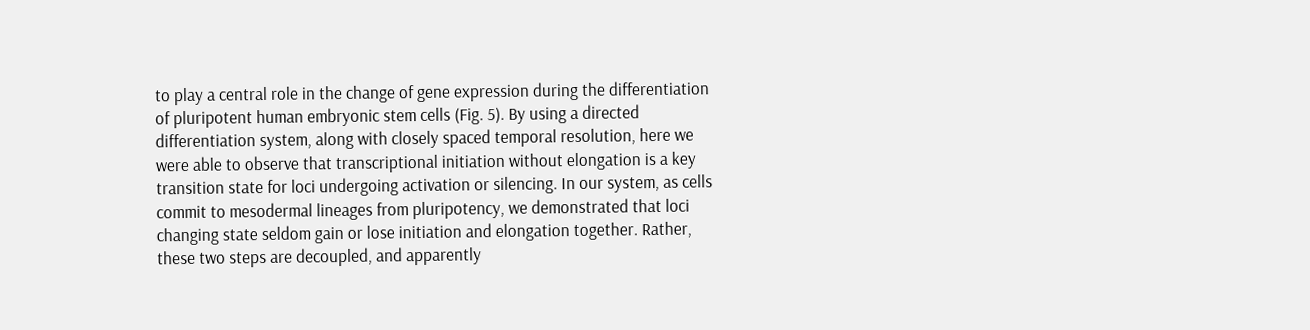to play a central role in the change of gene expression during the differentiation of pluripotent human embryonic stem cells (Fig. 5). By using a directed differentiation system, along with closely spaced temporal resolution, here we were able to observe that transcriptional initiation without elongation is a key transition state for loci undergoing activation or silencing. In our system, as cells commit to mesodermal lineages from pluripotency, we demonstrated that loci changing state seldom gain or lose initiation and elongation together. Rather, these two steps are decoupled, and apparently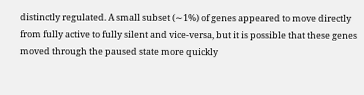distinctly regulated. A small subset (∼1%) of genes appeared to move directly from fully active to fully silent and vice-versa, but it is possible that these genes moved through the paused state more quickly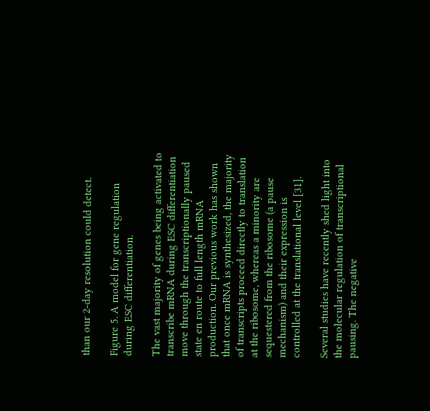than our 2-day resolution could detect.

Figure 5. A model for gene regulation during ESC differentiation.

The vast majority of genes being activated to transcribe mRNA during ESC differentiation move through the transcriptionally paused state en route to full length mRNA production. Our previous work has shown that once mRNA is synthesized, the majority of transcripts proceed directly to translation at the ribosome, whereas a minority are sequestered from the ribosome (a pause mechanism) and their expression is controlled at the translational level [31].

Several studies have recently shed light into the molecular regulation of transcriptional pausing. The negative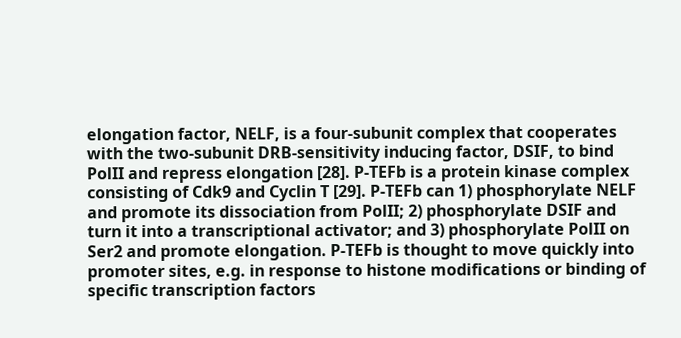elongation factor, NELF, is a four-subunit complex that cooperates with the two-subunit DRB-sensitivity inducing factor, DSIF, to bind PolII and repress elongation [28]. P-TEFb is a protein kinase complex consisting of Cdk9 and Cyclin T [29]. P-TEFb can 1) phosphorylate NELF and promote its dissociation from PolII; 2) phosphorylate DSIF and turn it into a transcriptional activator; and 3) phosphorylate PolII on Ser2 and promote elongation. P-TEFb is thought to move quickly into promoter sites, e.g. in response to histone modifications or binding of specific transcription factors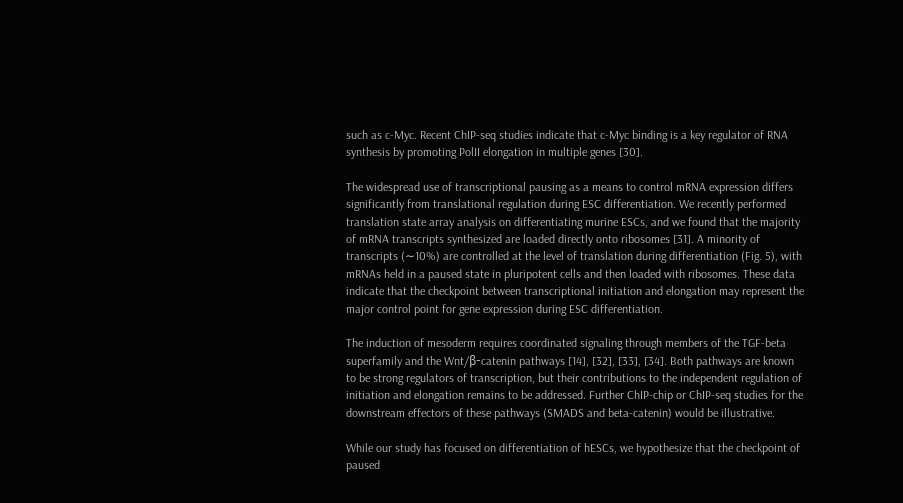such as c-Myc. Recent ChIP-seq studies indicate that c-Myc binding is a key regulator of RNA synthesis by promoting PolII elongation in multiple genes [30].

The widespread use of transcriptional pausing as a means to control mRNA expression differs significantly from translational regulation during ESC differentiation. We recently performed translation state array analysis on differentiating murine ESCs, and we found that the majority of mRNA transcripts synthesized are loaded directly onto ribosomes [31]. A minority of transcripts (∼10%) are controlled at the level of translation during differentiation (Fig. 5), with mRNAs held in a paused state in pluripotent cells and then loaded with ribosomes. These data indicate that the checkpoint between transcriptional initiation and elongation may represent the major control point for gene expression during ESC differentiation.

The induction of mesoderm requires coordinated signaling through members of the TGF-beta superfamily and the Wnt/β-catenin pathways [14], [32], [33], [34]. Both pathways are known to be strong regulators of transcription, but their contributions to the independent regulation of initiation and elongation remains to be addressed. Further ChIP-chip or ChIP-seq studies for the downstream effectors of these pathways (SMADS and beta-catenin) would be illustrative.

While our study has focused on differentiation of hESCs, we hypothesize that the checkpoint of paused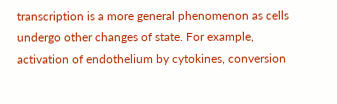transcription is a more general phenomenon as cells undergo other changes of state. For example, activation of endothelium by cytokines, conversion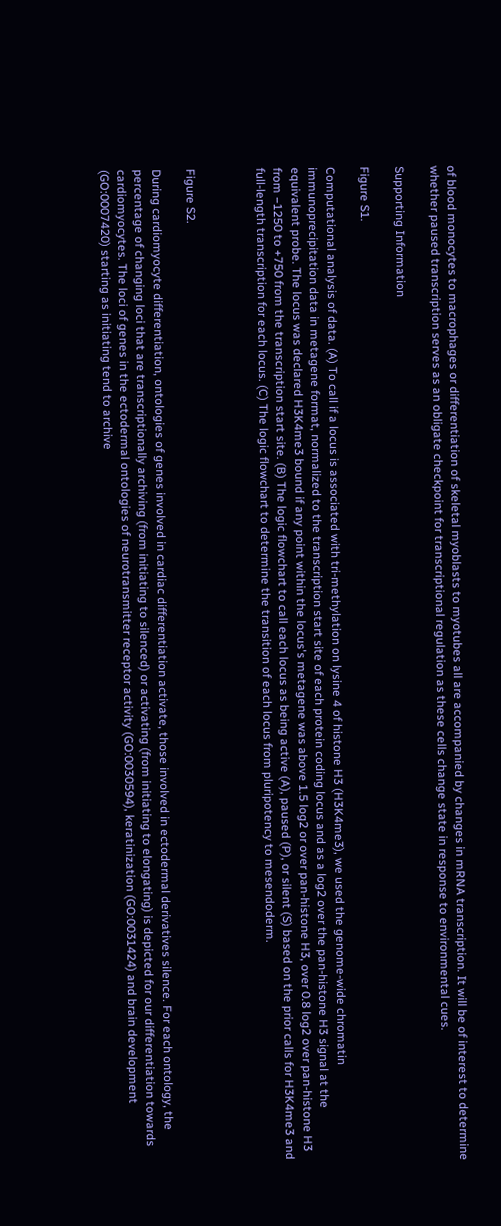of blood monocytes to macrophages or differentiation of skeletal myoblasts to myotubes all are accompanied by changes in mRNA transcription. It will be of interest to determine whether paused transcription serves as an obligate checkpoint for transcriptional regulation as these cells change state in response to environmental cues.

Supporting Information

Figure S1.

Computational analysis of data. (A) To call if a locus is associated with tri-methylation on lysine 4 of histone H3 (H3K4me3), we used the genome-wide chromatin immunoprecipitation data in metagene format, normalized to the transcription start site of each protein coding locus and as a log2 over the pan-histone H3 signal at the equivalent probe. The locus was declared H3K4me3 bound if any point within the locus's metagene was above 1.5 log2 or over pan-histone H3, over 0.8 log2 over pan-histone H3 from −1250 to +750 from the transcription start site. (B) The logic flowchart to call each locus as being active (A), paused (P), or silent (S) based on the prior calls for H3K4me3 and full-length transcription for each locus. (C) The logic flowchart to determine the transition of each locus from pluripotency to mesendoderm.



Figure S2.

During cardiomyocyte differentiation, ontologies of genes involved in cardiac differentiation activate, those involved in ectodermal derivatives silence. For each ontology, the percentage of changing loci that are transcriptionally archiving (from initiating to silenced) or activating (from initiating to elongating) is depicted for our differentiation towards cardiomyocytes. The loci of genes in the ectodermal ontologies of neurotransmitter receptor activity (GO:0030594), keratinization (GO:0031424) and brain development (GO:0007420) starting as initiating tend to archive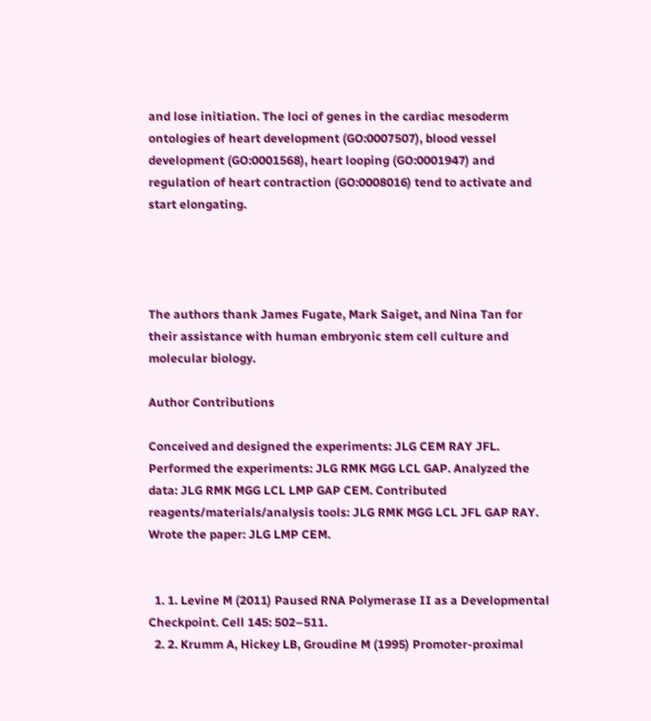and lose initiation. The loci of genes in the cardiac mesoderm ontologies of heart development (GO:0007507), blood vessel development (GO:0001568), heart looping (GO:0001947) and regulation of heart contraction (GO:0008016) tend to activate and start elongating.




The authors thank James Fugate, Mark Saiget, and Nina Tan for their assistance with human embryonic stem cell culture and molecular biology.

Author Contributions

Conceived and designed the experiments: JLG CEM RAY JFL. Performed the experiments: JLG RMK MGG LCL GAP. Analyzed the data: JLG RMK MGG LCL LMP GAP CEM. Contributed reagents/materials/analysis tools: JLG RMK MGG LCL JFL GAP RAY. Wrote the paper: JLG LMP CEM.


  1. 1. Levine M (2011) Paused RNA Polymerase II as a Developmental Checkpoint. Cell 145: 502–511.
  2. 2. Krumm A, Hickey LB, Groudine M (1995) Promoter-proximal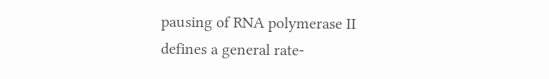pausing of RNA polymerase II defines a general rate-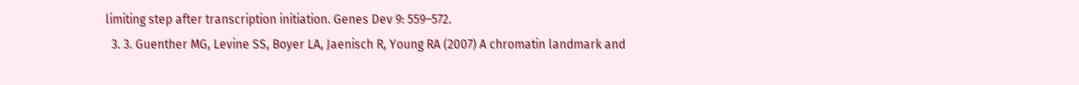limiting step after transcription initiation. Genes Dev 9: 559–572.
  3. 3. Guenther MG, Levine SS, Boyer LA, Jaenisch R, Young RA (2007) A chromatin landmark and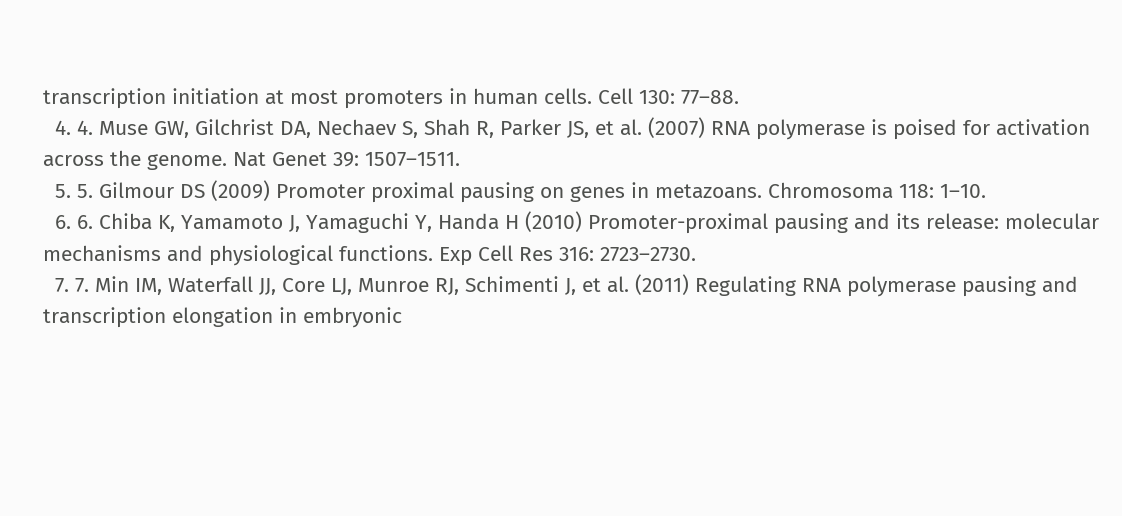transcription initiation at most promoters in human cells. Cell 130: 77–88.
  4. 4. Muse GW, Gilchrist DA, Nechaev S, Shah R, Parker JS, et al. (2007) RNA polymerase is poised for activation across the genome. Nat Genet 39: 1507–1511.
  5. 5. Gilmour DS (2009) Promoter proximal pausing on genes in metazoans. Chromosoma 118: 1–10.
  6. 6. Chiba K, Yamamoto J, Yamaguchi Y, Handa H (2010) Promoter-proximal pausing and its release: molecular mechanisms and physiological functions. Exp Cell Res 316: 2723–2730.
  7. 7. Min IM, Waterfall JJ, Core LJ, Munroe RJ, Schimenti J, et al. (2011) Regulating RNA polymerase pausing and transcription elongation in embryonic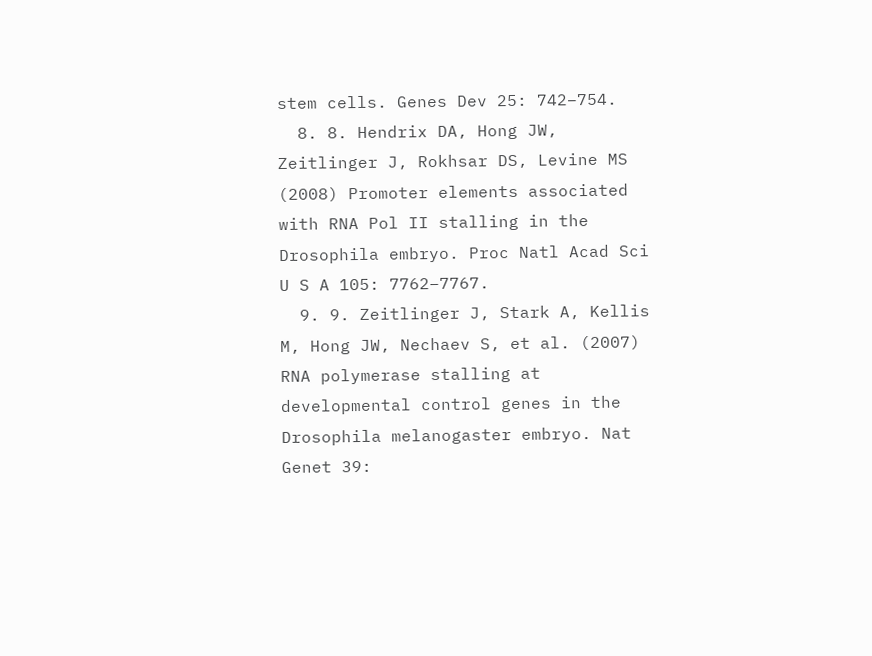stem cells. Genes Dev 25: 742–754.
  8. 8. Hendrix DA, Hong JW, Zeitlinger J, Rokhsar DS, Levine MS (2008) Promoter elements associated with RNA Pol II stalling in the Drosophila embryo. Proc Natl Acad Sci U S A 105: 7762–7767.
  9. 9. Zeitlinger J, Stark A, Kellis M, Hong JW, Nechaev S, et al. (2007) RNA polymerase stalling at developmental control genes in the Drosophila melanogaster embryo. Nat Genet 39: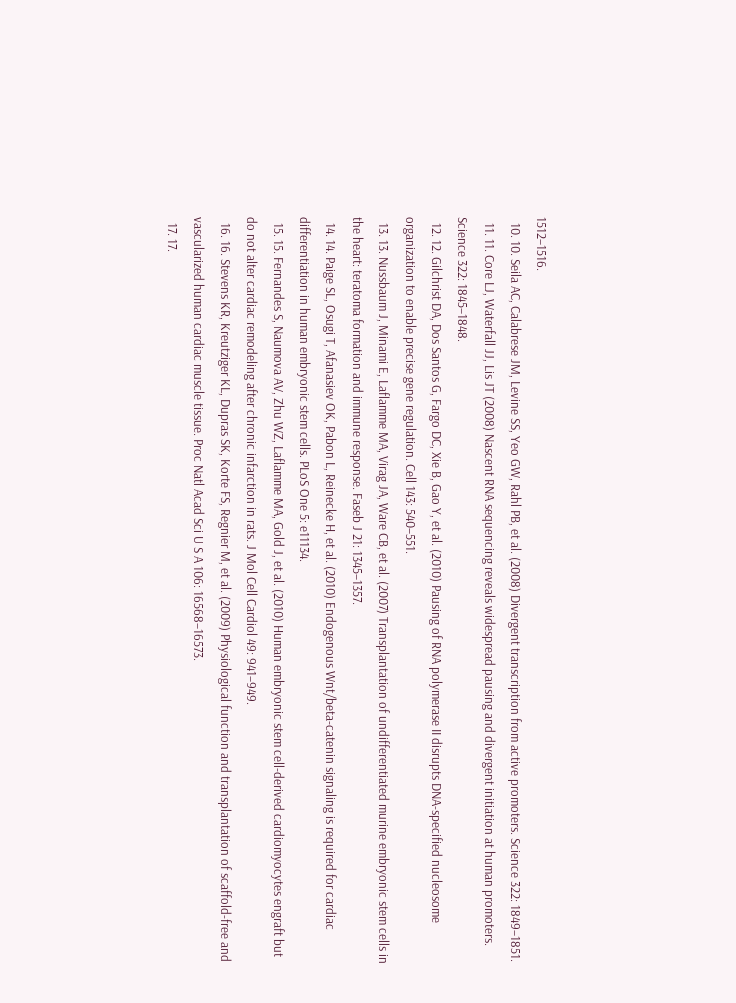1512–1516.
  10. 10. Seila AC, Calabrese JM, Levine SS, Yeo GW, Rahl PB, et al. (2008) Divergent transcription from active promoters. Science 322: 1849–1851.
  11. 11. Core LJ, Waterfall JJ, Lis JT (2008) Nascent RNA sequencing reveals widespread pausing and divergent initiation at human promoters. Science 322: 1845–1848.
  12. 12. Gilchrist DA, Dos Santos G, Fargo DC, Xie B, Gao Y, et al. (2010) Pausing of RNA polymerase II disrupts DNA-specified nucleosome organization to enable precise gene regulation. Cell 143: 540–551.
  13. 13. Nussbaum J, Minami E, Laflamme MA, Virag JA, Ware CB, et al. (2007) Transplantation of undifferentiated murine embryonic stem cells in the heart: teratoma formation and immune response. Faseb J 21: 1345–1357.
  14. 14. Paige SL, Osugi T, Afanasiev OK, Pabon L, Reinecke H, et al. (2010) Endogenous Wnt/beta-catenin signaling is required for cardiac differentiation in human embryonic stem cells. PLoS One 5: e11134.
  15. 15. Fernandes S, Naumova AV, Zhu WZ, Laflamme MA, Gold J, et al. (2010) Human embryonic stem cell-derived cardiomyocytes engraft but do not alter cardiac remodeling after chronic infarction in rats. J Mol Cell Cardiol 49: 941–949.
  16. 16. Stevens KR, Kreutziger KL, Dupras SK, Korte FS, Regnier M, et al. (2009) Physiological function and transplantation of scaffold-free and vascularized human cardiac muscle tissue. Proc Natl Acad Sci U S A 106: 16568–16573.
  17. 17.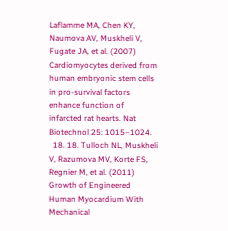Laflamme MA, Chen KY, Naumova AV, Muskheli V, Fugate JA, et al. (2007) Cardiomyocytes derived from human embryonic stem cells in pro-survival factors enhance function of infarcted rat hearts. Nat Biotechnol 25: 1015–1024.
  18. 18. Tulloch NL, Muskheli V, Razumova MV, Korte FS, Regnier M, et al. (2011) Growth of Engineered Human Myocardium With Mechanical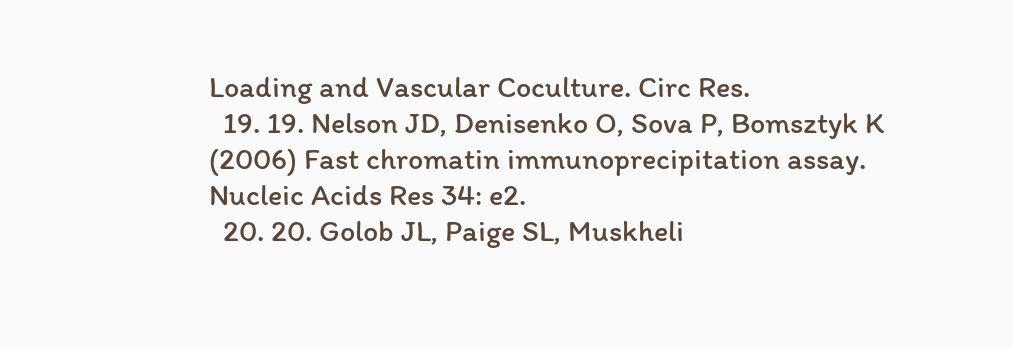Loading and Vascular Coculture. Circ Res.
  19. 19. Nelson JD, Denisenko O, Sova P, Bomsztyk K (2006) Fast chromatin immunoprecipitation assay. Nucleic Acids Res 34: e2.
  20. 20. Golob JL, Paige SL, Muskheli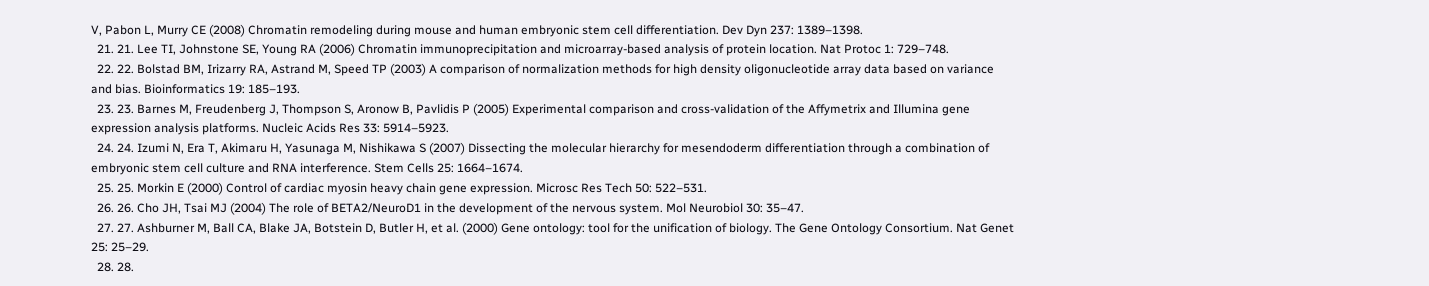V, Pabon L, Murry CE (2008) Chromatin remodeling during mouse and human embryonic stem cell differentiation. Dev Dyn 237: 1389–1398.
  21. 21. Lee TI, Johnstone SE, Young RA (2006) Chromatin immunoprecipitation and microarray-based analysis of protein location. Nat Protoc 1: 729–748.
  22. 22. Bolstad BM, Irizarry RA, Astrand M, Speed TP (2003) A comparison of normalization methods for high density oligonucleotide array data based on variance and bias. Bioinformatics 19: 185–193.
  23. 23. Barnes M, Freudenberg J, Thompson S, Aronow B, Pavlidis P (2005) Experimental comparison and cross-validation of the Affymetrix and Illumina gene expression analysis platforms. Nucleic Acids Res 33: 5914–5923.
  24. 24. Izumi N, Era T, Akimaru H, Yasunaga M, Nishikawa S (2007) Dissecting the molecular hierarchy for mesendoderm differentiation through a combination of embryonic stem cell culture and RNA interference. Stem Cells 25: 1664–1674.
  25. 25. Morkin E (2000) Control of cardiac myosin heavy chain gene expression. Microsc Res Tech 50: 522–531.
  26. 26. Cho JH, Tsai MJ (2004) The role of BETA2/NeuroD1 in the development of the nervous system. Mol Neurobiol 30: 35–47.
  27. 27. Ashburner M, Ball CA, Blake JA, Botstein D, Butler H, et al. (2000) Gene ontology: tool for the unification of biology. The Gene Ontology Consortium. Nat Genet 25: 25–29.
  28. 28.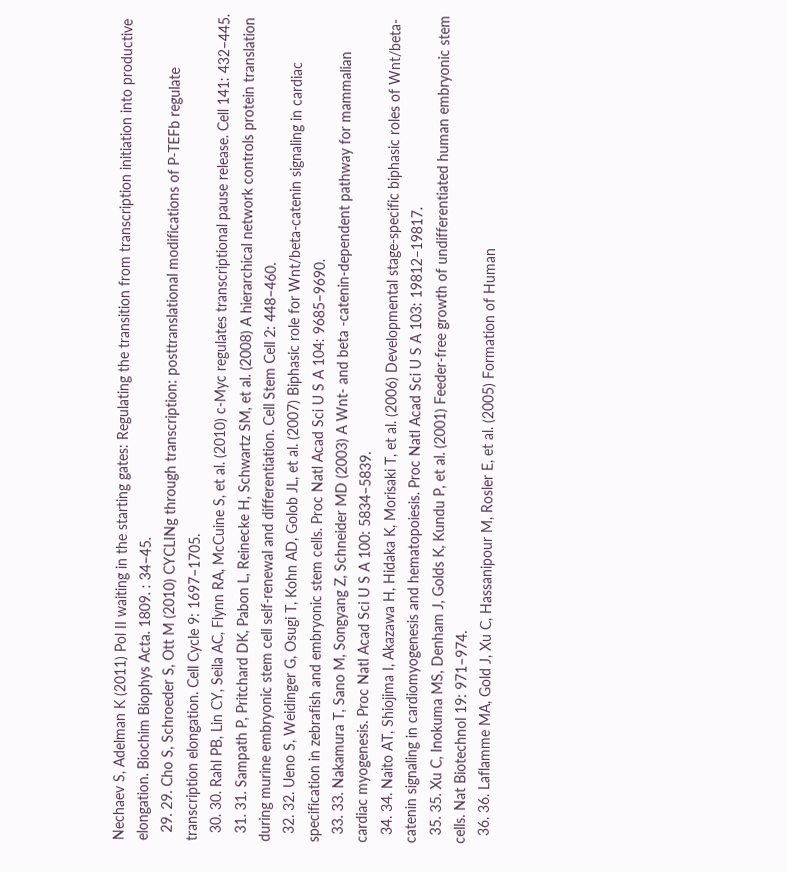Nechaev S, Adelman K (2011) Pol II waiting in the starting gates: Regulating the transition from transcription initiation into productive elongation. Biochim Biophys Acta. 1809. : 34–45.
  29. 29. Cho S, Schroeder S, Ott M (2010) CYCLINg through transcription: posttranslational modifications of P-TEFb regulate transcription elongation. Cell Cycle 9: 1697–1705.
  30. 30. Rahl PB, Lin CY, Seila AC, Flynn RA, McCuine S, et al. (2010) c-Myc regulates transcriptional pause release. Cell 141: 432–445.
  31. 31. Sampath P, Pritchard DK, Pabon L, Reinecke H, Schwartz SM, et al. (2008) A hierarchical network controls protein translation during murine embryonic stem cell self-renewal and differentiation. Cell Stem Cell 2: 448–460.
  32. 32. Ueno S, Weidinger G, Osugi T, Kohn AD, Golob JL, et al. (2007) Biphasic role for Wnt/beta-catenin signaling in cardiac specification in zebrafish and embryonic stem cells. Proc Natl Acad Sci U S A 104: 9685–9690.
  33. 33. Nakamura T, Sano M, Songyang Z, Schneider MD (2003) A Wnt- and beta -catenin-dependent pathway for mammalian cardiac myogenesis. Proc Natl Acad Sci U S A 100: 5834–5839.
  34. 34. Naito AT, Shiojima I, Akazawa H, Hidaka K, Morisaki T, et al. (2006) Developmental stage-specific biphasic roles of Wnt/beta-catenin signaling in cardiomyogenesis and hematopoiesis. Proc Natl Acad Sci U S A 103: 19812–19817.
  35. 35. Xu C, Inokuma MS, Denham J, Golds K, Kundu P, et al. (2001) Feeder-free growth of undifferentiated human embryonic stem cells. Nat Biotechnol 19: 971–974.
  36. 36. Laflamme MA, Gold J, Xu C, Hassanipour M, Rosler E, et al. (2005) Formation of Human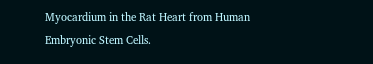Myocardium in the Rat Heart from Human Embryonic Stem Cells.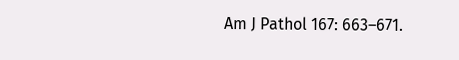Am J Pathol 167: 663–671.